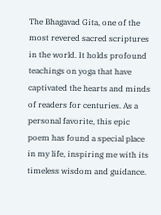The Bhagavad Gita, one of the most revered sacred scriptures in the world. It holds profound teachings on yoga that have captivated the hearts and minds of readers for centuries. As a personal favorite, this epic poem has found a special place in my life, inspiring me with its timeless wisdom and guidance.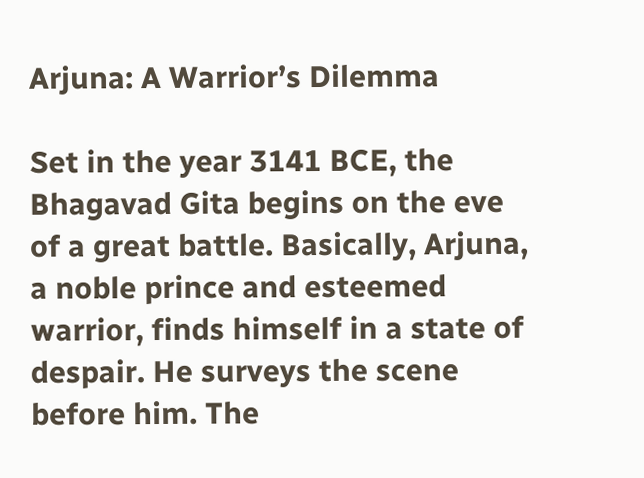Arjuna: A Warrior’s Dilemma

Set in the year 3141 BCE, the Bhagavad Gita begins on the eve of a great battle. Basically, Arjuna, a noble prince and esteemed warrior, finds himself in a state of despair. He surveys the scene before him. The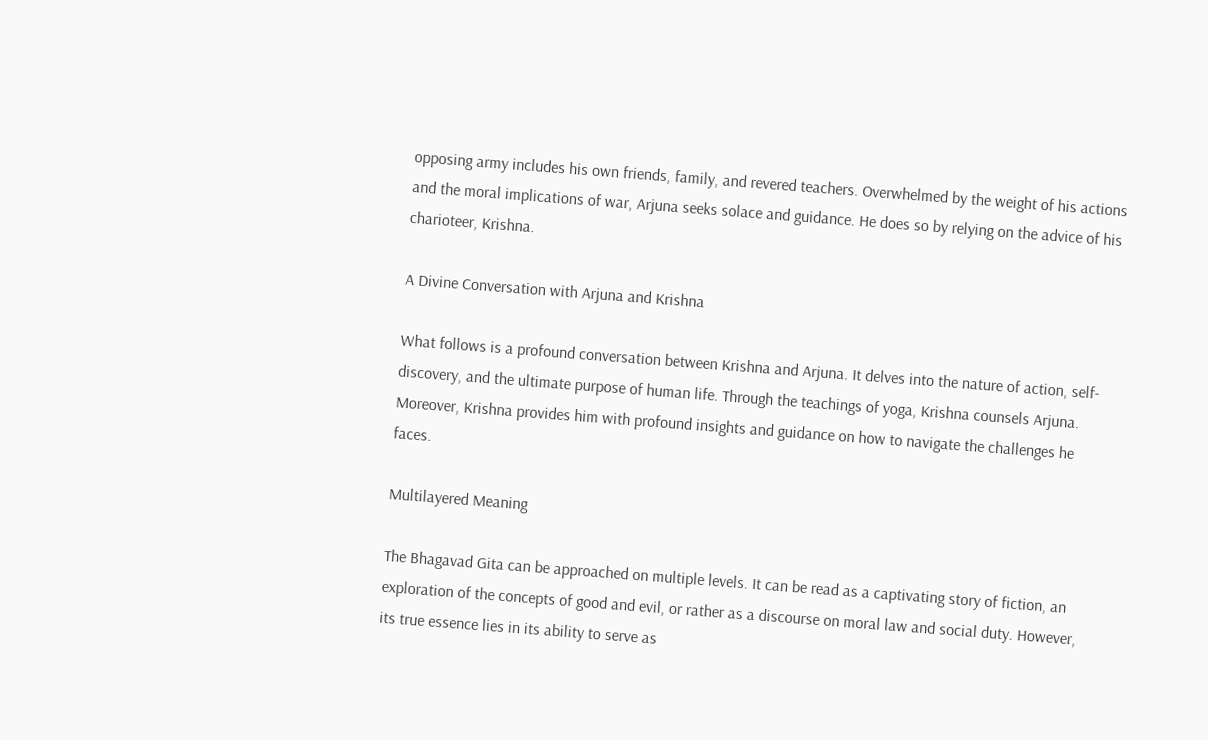opposing army includes his own friends, family, and revered teachers. Overwhelmed by the weight of his actions and the moral implications of war, Arjuna seeks solace and guidance. He does so by relying on the advice of his charioteer, Krishna.

A Divine Conversation with Arjuna and Krishna

What follows is a profound conversation between Krishna and Arjuna. It delves into the nature of action, self-discovery, and the ultimate purpose of human life. Through the teachings of yoga, Krishna counsels Arjuna. Moreover, Krishna provides him with profound insights and guidance on how to navigate the challenges he faces.

Multilayered Meaning

The Bhagavad Gita can be approached on multiple levels. It can be read as a captivating story of fiction, an exploration of the concepts of good and evil, or rather as a discourse on moral law and social duty. However, its true essence lies in its ability to serve as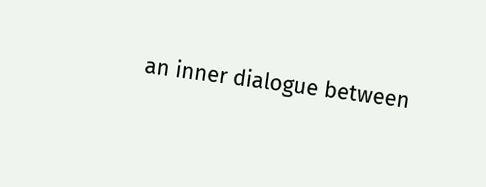an inner dialogue between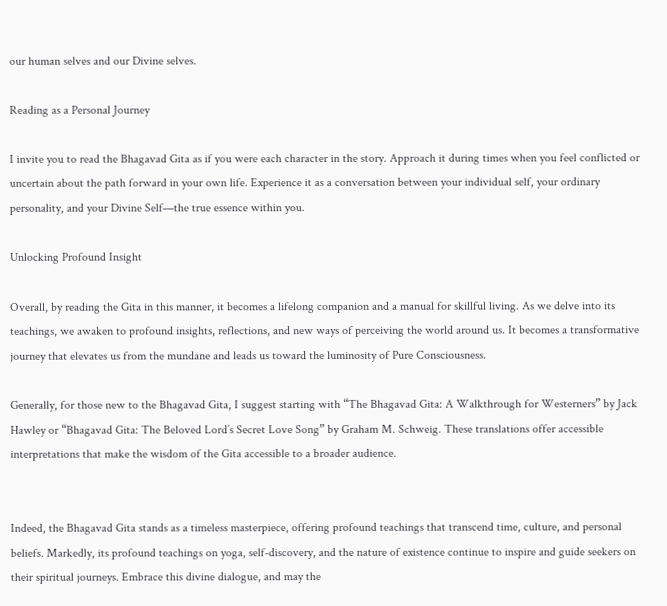our human selves and our Divine selves.

Reading as a Personal Journey

I invite you to read the Bhagavad Gita as if you were each character in the story. Approach it during times when you feel conflicted or uncertain about the path forward in your own life. Experience it as a conversation between your individual self, your ordinary personality, and your Divine Self—the true essence within you.

Unlocking Profound Insight

Overall, by reading the Gita in this manner, it becomes a lifelong companion and a manual for skillful living. As we delve into its teachings, we awaken to profound insights, reflections, and new ways of perceiving the world around us. It becomes a transformative journey that elevates us from the mundane and leads us toward the luminosity of Pure Consciousness.

Generally, for those new to the Bhagavad Gita, I suggest starting with “The Bhagavad Gita: A Walkthrough for Westerners” by Jack Hawley or “Bhagavad Gita: The Beloved Lord’s Secret Love Song” by Graham M. Schweig. These translations offer accessible interpretations that make the wisdom of the Gita accessible to a broader audience.


Indeed, the Bhagavad Gita stands as a timeless masterpiece, offering profound teachings that transcend time, culture, and personal beliefs. Markedly, its profound teachings on yoga, self-discovery, and the nature of existence continue to inspire and guide seekers on their spiritual journeys. Embrace this divine dialogue, and may the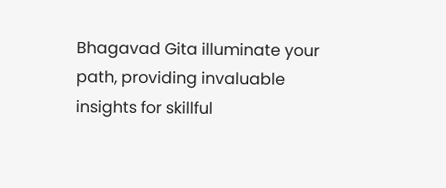Bhagavad Gita illuminate your path, providing invaluable insights for skillful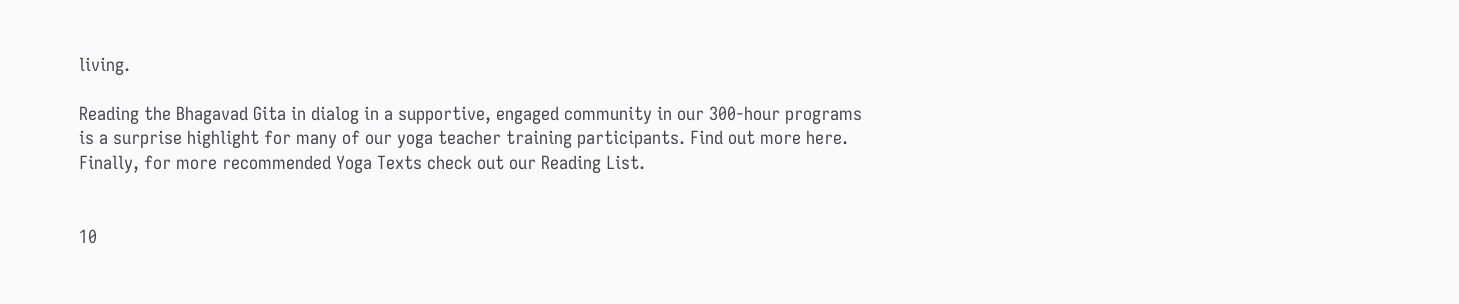living.

Reading the Bhagavad Gita in dialog in a supportive, engaged community in our 300-hour programs is a surprise highlight for many of our yoga teacher training participants. Find out more here. Finally, for more recommended Yoga Texts check out our Reading List.


10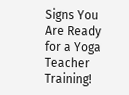Signs You Are Ready for a Yoga Teacher Training!